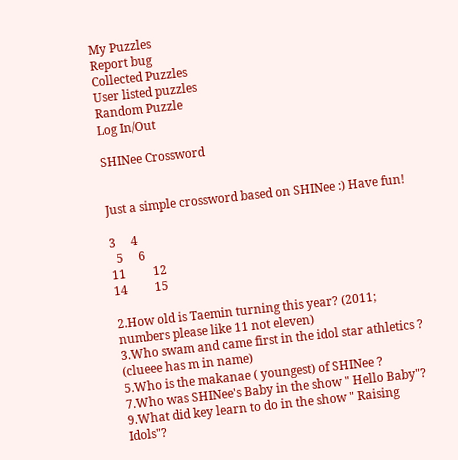My Puzzles
Report bug
Collected Puzzles
User listed puzzles
Random Puzzle
Log In/Out

SHINee Crossword


Just a simple crossword based on SHINee :) Have fun!

3     4
  5     6
11         12
14         15

2.How old is Taemin turning this year? (2011; numbers please like 11 not eleven)
3.Who swam and came first in the idol star athletics ? (clueee has m in name)
5.Who is the makanae ( youngest) of SHINee ?
7.Who was SHINee's Baby in the show " Hello Baby"?
9.What did key learn to do in the show " Raising Idols"?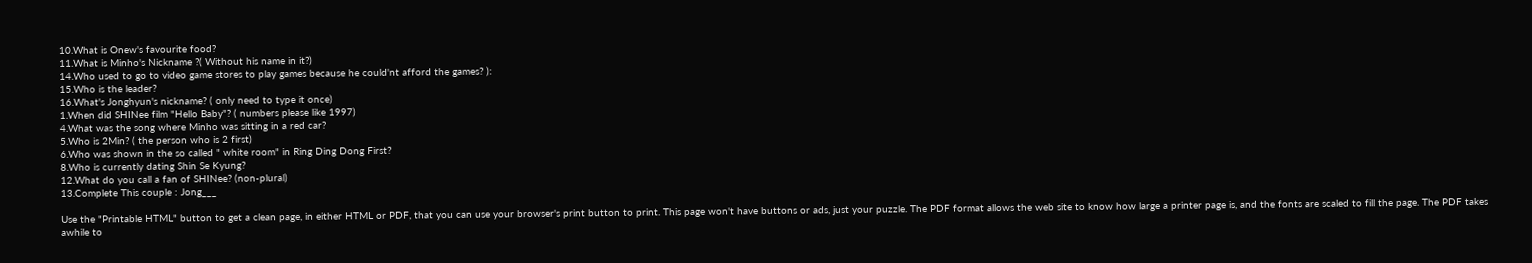10.What is Onew's favourite food?
11.What is Minho's Nickname ?( Without his name in it?)
14.Who used to go to video game stores to play games because he could'nt afford the games? ):
15.Who is the leader?
16.What's Jonghyun's nickname? ( only need to type it once)
1.When did SHINee film "Hello Baby"? ( numbers please like 1997)
4.What was the song where Minho was sitting in a red car?
5.Who is 2Min? ( the person who is 2 first)
6.Who was shown in the so called " white room" in Ring Ding Dong First?
8.Who is currently dating Shin Se Kyung?
12.What do you call a fan of SHINee? (non-plural)
13.Complete This couple : Jong___

Use the "Printable HTML" button to get a clean page, in either HTML or PDF, that you can use your browser's print button to print. This page won't have buttons or ads, just your puzzle. The PDF format allows the web site to know how large a printer page is, and the fonts are scaled to fill the page. The PDF takes awhile to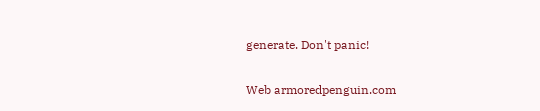generate. Don't panic!

Web armoredpenguin.com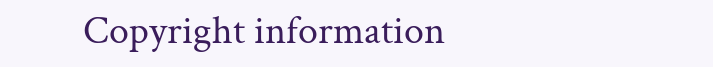Copyright information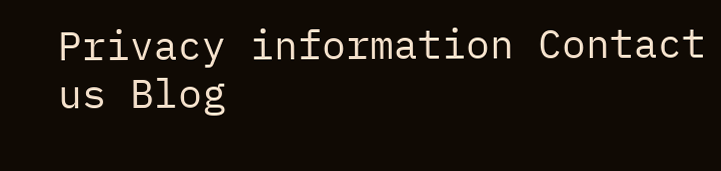Privacy information Contact us Blog